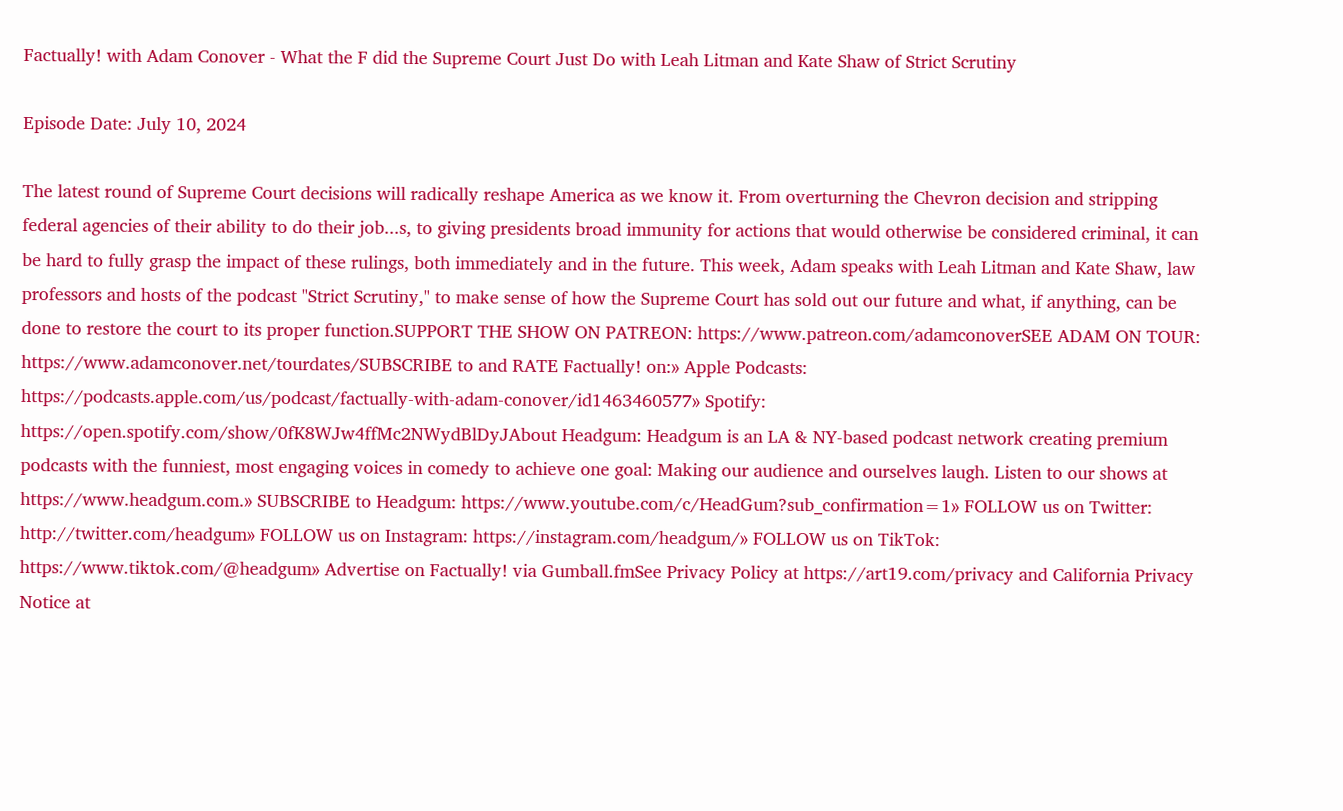Factually! with Adam Conover - What the F did the Supreme Court Just Do with Leah Litman and Kate Shaw of Strict Scrutiny

Episode Date: July 10, 2024

The latest round of Supreme Court decisions will radically reshape America as we know it. From overturning the Chevron decision and stripping federal agencies of their ability to do their job...s, to giving presidents broad immunity for actions that would otherwise be considered criminal, it can be hard to fully grasp the impact of these rulings, both immediately and in the future. This week, Adam speaks with Leah Litman and Kate Shaw, law professors and hosts of the podcast "Strict Scrutiny," to make sense of how the Supreme Court has sold out our future and what, if anything, can be done to restore the court to its proper function.SUPPORT THE SHOW ON PATREON: https://www.patreon.com/adamconoverSEE ADAM ON TOUR: https://www.adamconover.net/tourdates/SUBSCRIBE to and RATE Factually! on:» Apple Podcasts: https://podcasts.apple.com/us/podcast/factually-with-adam-conover/id1463460577» Spotify: https://open.spotify.com/show/0fK8WJw4ffMc2NWydBlDyJAbout Headgum: Headgum is an LA & NY-based podcast network creating premium podcasts with the funniest, most engaging voices in comedy to achieve one goal: Making our audience and ourselves laugh. Listen to our shows at https://www.headgum.com.» SUBSCRIBE to Headgum: https://www.youtube.com/c/HeadGum?sub_confirmation=1» FOLLOW us on Twitter: http://twitter.com/headgum» FOLLOW us on Instagram: https://instagram.com/headgum/» FOLLOW us on TikTok: https://www.tiktok.com/@headgum» Advertise on Factually! via Gumball.fmSee Privacy Policy at https://art19.com/privacy and California Privacy Notice at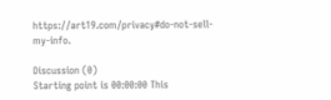https://art19.com/privacy#do-not-sell-my-info.

Discussion (0)
Starting point is 00:00:00 This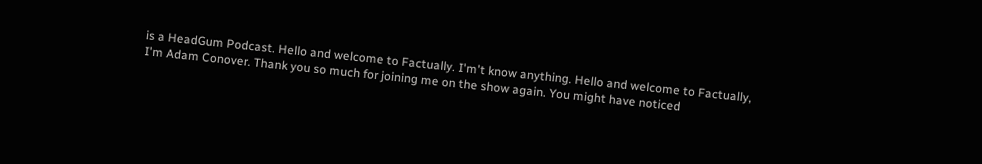is a HeadGum Podcast. Hello and welcome to Factually. I'm't know anything. Hello and welcome to Factually, I'm Adam Conover. Thank you so much for joining me on the show again. You might have noticed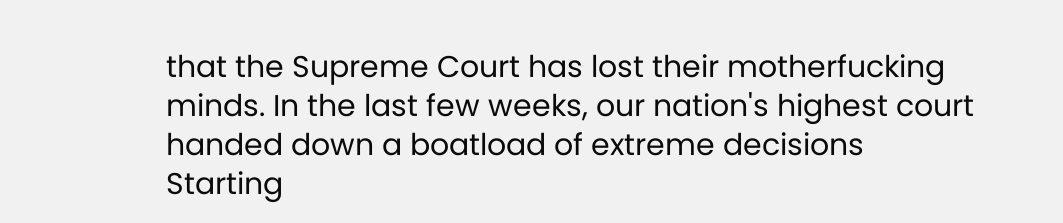that the Supreme Court has lost their motherfucking minds. In the last few weeks, our nation's highest court handed down a boatload of extreme decisions
Starting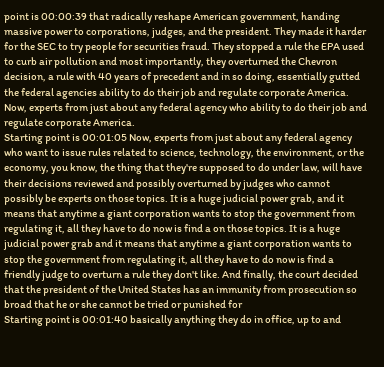point is 00:00:39 that radically reshape American government, handing massive power to corporations, judges, and the president. They made it harder for the SEC to try people for securities fraud. They stopped a rule the EPA used to curb air pollution and most importantly, they overturned the Chevron decision, a rule with 40 years of precedent and in so doing, essentially gutted the federal agencies ability to do their job and regulate corporate America. Now, experts from just about any federal agency who ability to do their job and regulate corporate America.
Starting point is 00:01:05 Now, experts from just about any federal agency who want to issue rules related to science, technology, the environment, or the economy, you know, the thing that they're supposed to do under law, will have their decisions reviewed and possibly overturned by judges who cannot possibly be experts on those topics. It is a huge judicial power grab, and it means that anytime a giant corporation wants to stop the government from regulating it, all they have to do now is find a on those topics. It is a huge judicial power grab and it means that anytime a giant corporation wants to stop the government from regulating it, all they have to do now is find a friendly judge to overturn a rule they don't like. And finally, the court decided that the president of the United States has an immunity from prosecution so broad that he or she cannot be tried or punished for
Starting point is 00:01:40 basically anything they do in office, up to and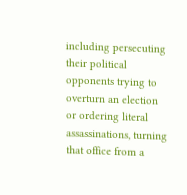including persecuting their political opponents trying to overturn an election or ordering literal assassinations, turning that office from a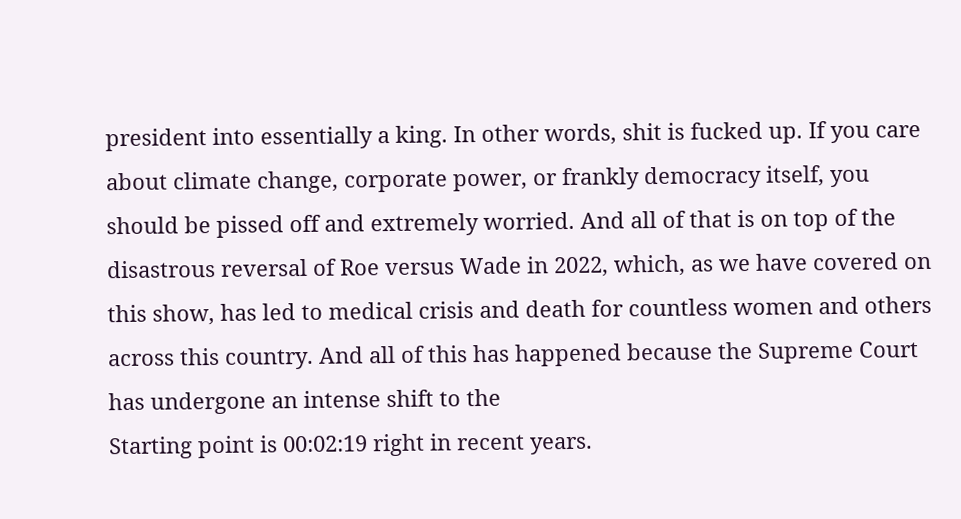president into essentially a king. In other words, shit is fucked up. If you care about climate change, corporate power, or frankly democracy itself, you should be pissed off and extremely worried. And all of that is on top of the disastrous reversal of Roe versus Wade in 2022, which, as we have covered on this show, has led to medical crisis and death for countless women and others across this country. And all of this has happened because the Supreme Court has undergone an intense shift to the
Starting point is 00:02:19 right in recent years.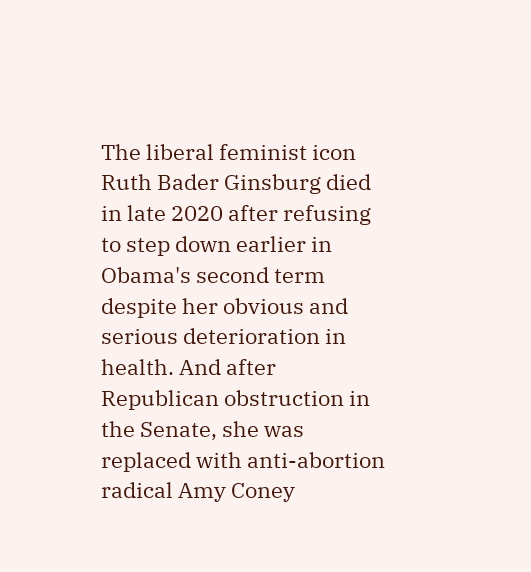The liberal feminist icon Ruth Bader Ginsburg died in late 2020 after refusing to step down earlier in Obama's second term despite her obvious and serious deterioration in health. And after Republican obstruction in the Senate, she was replaced with anti-abortion radical Amy Coney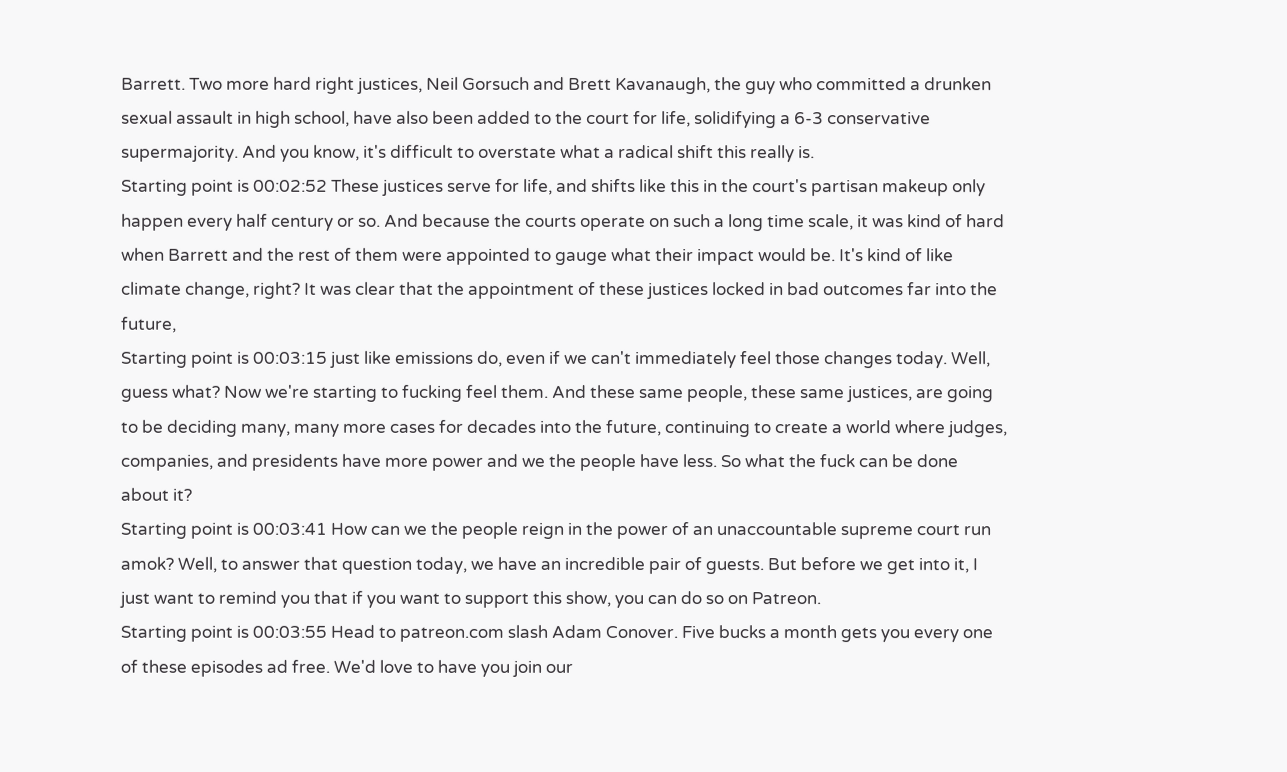Barrett. Two more hard right justices, Neil Gorsuch and Brett Kavanaugh, the guy who committed a drunken sexual assault in high school, have also been added to the court for life, solidifying a 6-3 conservative supermajority. And you know, it's difficult to overstate what a radical shift this really is.
Starting point is 00:02:52 These justices serve for life, and shifts like this in the court's partisan makeup only happen every half century or so. And because the courts operate on such a long time scale, it was kind of hard when Barrett and the rest of them were appointed to gauge what their impact would be. It's kind of like climate change, right? It was clear that the appointment of these justices locked in bad outcomes far into the future,
Starting point is 00:03:15 just like emissions do, even if we can't immediately feel those changes today. Well, guess what? Now we're starting to fucking feel them. And these same people, these same justices, are going to be deciding many, many more cases for decades into the future, continuing to create a world where judges, companies, and presidents have more power and we the people have less. So what the fuck can be done about it?
Starting point is 00:03:41 How can we the people reign in the power of an unaccountable supreme court run amok? Well, to answer that question today, we have an incredible pair of guests. But before we get into it, I just want to remind you that if you want to support this show, you can do so on Patreon.
Starting point is 00:03:55 Head to patreon.com slash Adam Conover. Five bucks a month gets you every one of these episodes ad free. We'd love to have you join our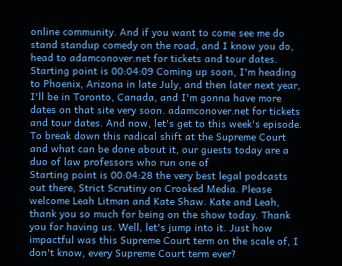online community. And if you want to come see me do stand standup comedy on the road, and I know you do, head to adamconover.net for tickets and tour dates.
Starting point is 00:04:09 Coming up soon, I'm heading to Phoenix, Arizona in late July, and then later next year, I'll be in Toronto, Canada, and I'm gonna have more dates on that site very soon. adamconover.net for tickets and tour dates. And now, let's get to this week's episode. To break down this radical shift at the Supreme Court and what can be done about it, our guests today are a duo of law professors who run one of
Starting point is 00:04:28 the very best legal podcasts out there, Strict Scrutiny on Crooked Media. Please welcome Leah Litman and Kate Shaw. Kate and Leah, thank you so much for being on the show today. Thank you for having us. Well, let's jump into it. Just how impactful was this Supreme Court term on the scale of, I don't know, every Supreme Court term ever?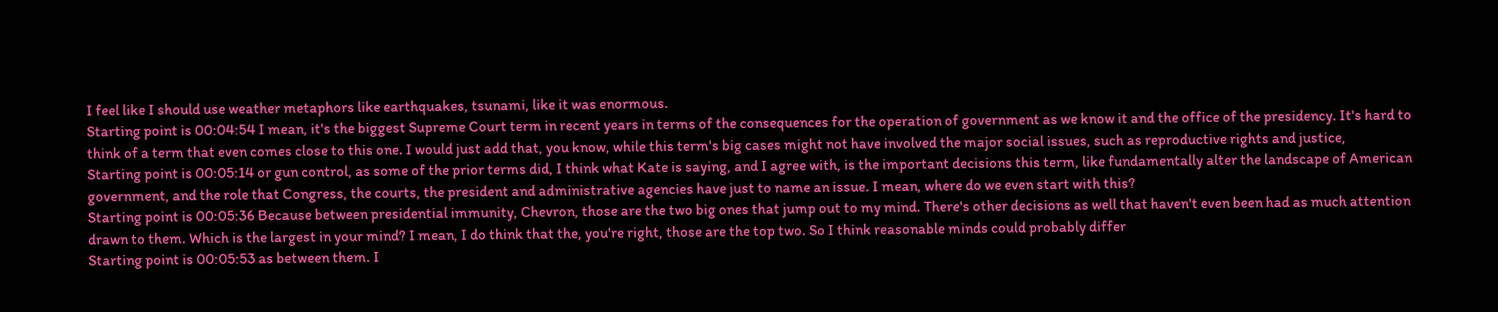I feel like I should use weather metaphors like earthquakes, tsunami, like it was enormous.
Starting point is 00:04:54 I mean, it's the biggest Supreme Court term in recent years in terms of the consequences for the operation of government as we know it and the office of the presidency. It's hard to think of a term that even comes close to this one. I would just add that, you know, while this term's big cases might not have involved the major social issues, such as reproductive rights and justice,
Starting point is 00:05:14 or gun control, as some of the prior terms did, I think what Kate is saying, and I agree with, is the important decisions this term, like fundamentally alter the landscape of American government, and the role that Congress, the courts, the president and administrative agencies have just to name an issue. I mean, where do we even start with this?
Starting point is 00:05:36 Because between presidential immunity, Chevron, those are the two big ones that jump out to my mind. There's other decisions as well that haven't even been had as much attention drawn to them. Which is the largest in your mind? I mean, I do think that the, you're right, those are the top two. So I think reasonable minds could probably differ
Starting point is 00:05:53 as between them. I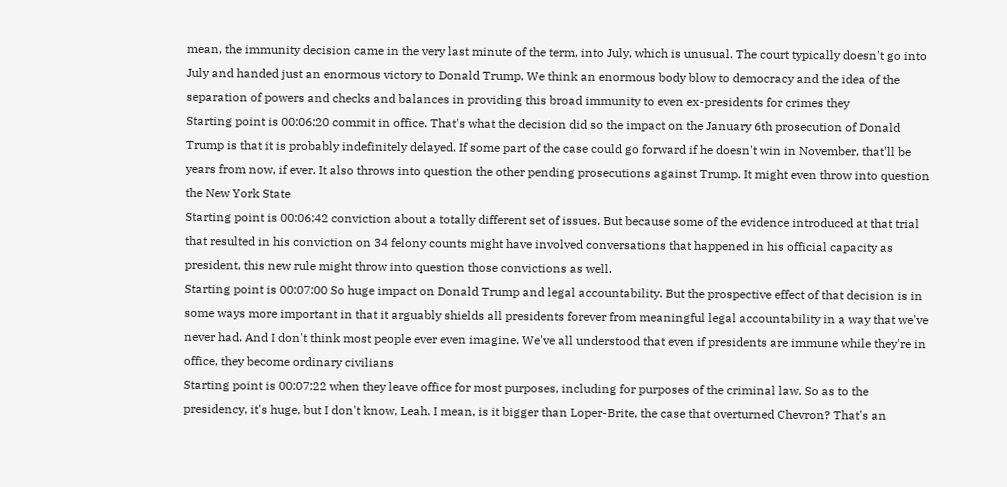mean, the immunity decision came in the very last minute of the term, into July, which is unusual. The court typically doesn't go into July and handed just an enormous victory to Donald Trump. We think an enormous body blow to democracy and the idea of the separation of powers and checks and balances in providing this broad immunity to even ex-presidents for crimes they
Starting point is 00:06:20 commit in office. That's what the decision did so the impact on the January 6th prosecution of Donald Trump is that it is probably indefinitely delayed. If some part of the case could go forward if he doesn't win in November, that'll be years from now, if ever. It also throws into question the other pending prosecutions against Trump. It might even throw into question the New York State
Starting point is 00:06:42 conviction about a totally different set of issues. But because some of the evidence introduced at that trial that resulted in his conviction on 34 felony counts might have involved conversations that happened in his official capacity as president, this new rule might throw into question those convictions as well.
Starting point is 00:07:00 So huge impact on Donald Trump and legal accountability. But the prospective effect of that decision is in some ways more important in that it arguably shields all presidents forever from meaningful legal accountability in a way that we've never had. And I don't think most people ever even imagine. We've all understood that even if presidents are immune while they're in office, they become ordinary civilians
Starting point is 00:07:22 when they leave office for most purposes, including for purposes of the criminal law. So as to the presidency, it's huge, but I don't know, Leah. I mean, is it bigger than Loper-Brite, the case that overturned Chevron? That's an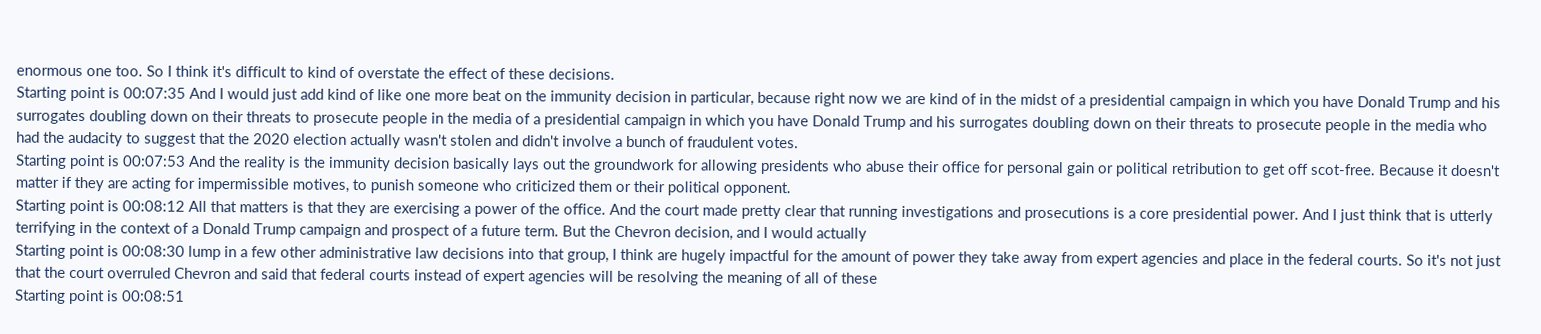enormous one too. So I think it's difficult to kind of overstate the effect of these decisions.
Starting point is 00:07:35 And I would just add kind of like one more beat on the immunity decision in particular, because right now we are kind of in the midst of a presidential campaign in which you have Donald Trump and his surrogates doubling down on their threats to prosecute people in the media of a presidential campaign in which you have Donald Trump and his surrogates doubling down on their threats to prosecute people in the media who had the audacity to suggest that the 2020 election actually wasn't stolen and didn't involve a bunch of fraudulent votes.
Starting point is 00:07:53 And the reality is the immunity decision basically lays out the groundwork for allowing presidents who abuse their office for personal gain or political retribution to get off scot-free. Because it doesn't matter if they are acting for impermissible motives, to punish someone who criticized them or their political opponent.
Starting point is 00:08:12 All that matters is that they are exercising a power of the office. And the court made pretty clear that running investigations and prosecutions is a core presidential power. And I just think that is utterly terrifying in the context of a Donald Trump campaign and prospect of a future term. But the Chevron decision, and I would actually
Starting point is 00:08:30 lump in a few other administrative law decisions into that group, I think are hugely impactful for the amount of power they take away from expert agencies and place in the federal courts. So it's not just that the court overruled Chevron and said that federal courts instead of expert agencies will be resolving the meaning of all of these
Starting point is 00:08:51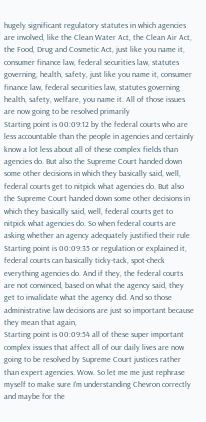hugely significant regulatory statutes in which agencies are involved, like the Clean Water Act, the Clean Air Act, the Food, Drug and Cosmetic Act, just like you name it, consumer finance law, federal securities law, statutes governing, health, safety, just like you name it, consumer finance law, federal securities law, statutes governing health, safety, welfare, you name it. All of those issues are now going to be resolved primarily
Starting point is 00:09:12 by the federal courts who are less accountable than the people in agencies and certainly know a lot less about all of these complex fields than agencies do. But also the Supreme Court handed down some other decisions in which they basically said, well, federal courts get to nitpick what agencies do. But also the Supreme Court handed down some other decisions in which they basically said, well, federal courts get to nitpick what agencies do. So when federal courts are asking whether an agency adequately justified their rule
Starting point is 00:09:35 or regulation or explained it, federal courts can basically ticky-tack, spot-check everything agencies do. And if they, the federal courts are not convinced, based on what the agency said, they get to invalidate what the agency did. And so those administrative law decisions are just so important because they mean that again,
Starting point is 00:09:54 all of these super important complex issues that affect all of our daily lives are now going to be resolved by Supreme Court justices rather than expert agencies. Wow. So let me me just rephrase myself to make sure I'm understanding Chevron correctly and maybe for the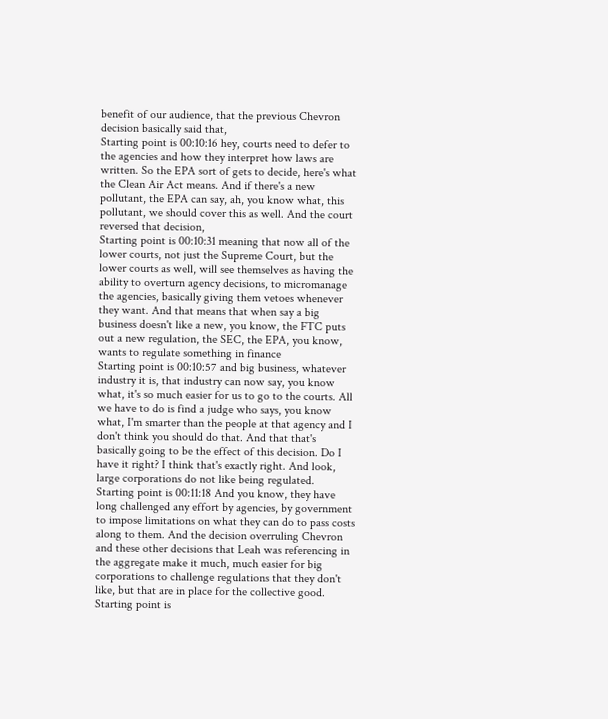benefit of our audience, that the previous Chevron decision basically said that,
Starting point is 00:10:16 hey, courts need to defer to the agencies and how they interpret how laws are written. So the EPA sort of gets to decide, here's what the Clean Air Act means. And if there's a new pollutant, the EPA can say, ah, you know what, this pollutant, we should cover this as well. And the court reversed that decision,
Starting point is 00:10:31 meaning that now all of the lower courts, not just the Supreme Court, but the lower courts as well, will see themselves as having the ability to overturn agency decisions, to micromanage the agencies, basically giving them vetoes whenever they want. And that means that when say a big business doesn't like a new, you know, the FTC puts out a new regulation, the SEC, the EPA, you know, wants to regulate something in finance
Starting point is 00:10:57 and big business, whatever industry it is, that industry can now say, you know what, it's so much easier for us to go to the courts. All we have to do is find a judge who says, you know what, I'm smarter than the people at that agency and I don't think you should do that. And that that's basically going to be the effect of this decision. Do I have it right? I think that's exactly right. And look, large corporations do not like being regulated.
Starting point is 00:11:18 And you know, they have long challenged any effort by agencies, by government to impose limitations on what they can do to pass costs along to them. And the decision overruling Chevron and these other decisions that Leah was referencing in the aggregate make it much, much easier for big corporations to challenge regulations that they don't like, but that are in place for the collective good.
Starting point is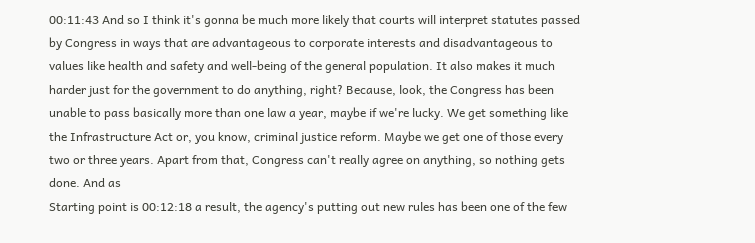00:11:43 And so I think it's gonna be much more likely that courts will interpret statutes passed by Congress in ways that are advantageous to corporate interests and disadvantageous to values like health and safety and well-being of the general population. It also makes it much harder just for the government to do anything, right? Because, look, the Congress has been unable to pass basically more than one law a year, maybe if we're lucky. We get something like the Infrastructure Act or, you know, criminal justice reform. Maybe we get one of those every two or three years. Apart from that, Congress can't really agree on anything, so nothing gets done. And as
Starting point is 00:12:18 a result, the agency's putting out new rules has been one of the few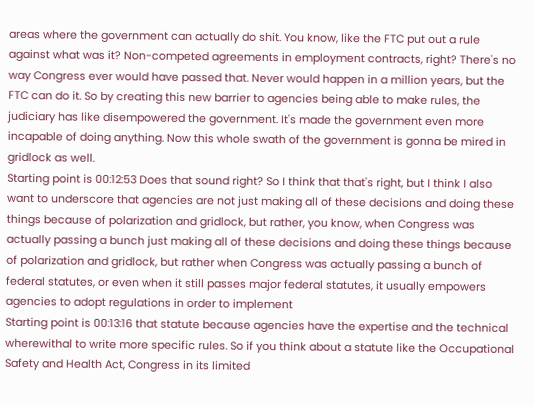areas where the government can actually do shit. You know, like the FTC put out a rule against what was it? Non-competed agreements in employment contracts, right? There's no way Congress ever would have passed that. Never would happen in a million years, but the FTC can do it. So by creating this new barrier to agencies being able to make rules, the judiciary has like disempowered the government. It's made the government even more incapable of doing anything. Now this whole swath of the government is gonna be mired in gridlock as well.
Starting point is 00:12:53 Does that sound right? So I think that that's right, but I think I also want to underscore that agencies are not just making all of these decisions and doing these things because of polarization and gridlock, but rather, you know, when Congress was actually passing a bunch just making all of these decisions and doing these things because of polarization and gridlock, but rather when Congress was actually passing a bunch of federal statutes, or even when it still passes major federal statutes, it usually empowers agencies to adopt regulations in order to implement
Starting point is 00:13:16 that statute because agencies have the expertise and the technical wherewithal to write more specific rules. So if you think about a statute like the Occupational Safety and Health Act, Congress in its limited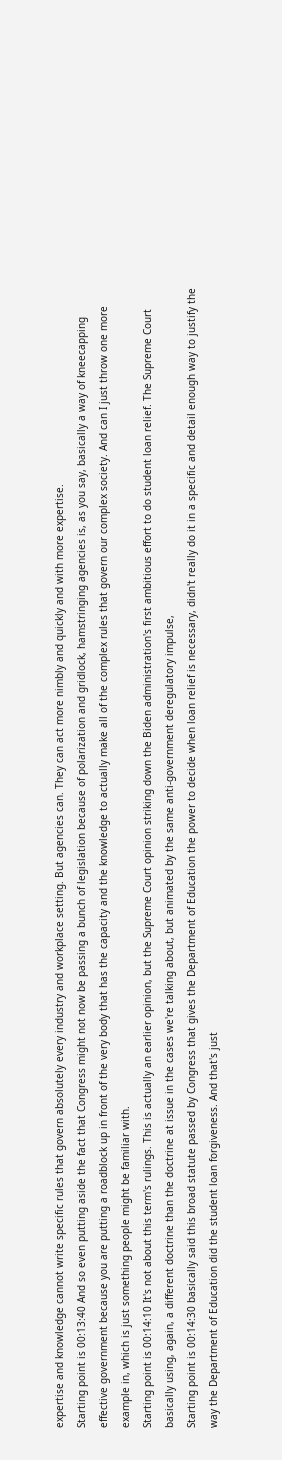expertise and knowledge cannot write specific rules that govern absolutely every industry and workplace setting. But agencies can. They can act more nimbly and quickly and with more expertise.
Starting point is 00:13:40 And so even putting aside the fact that Congress might not now be passing a bunch of legislation because of polarization and gridlock, hamstringing agencies is, as you say, basically a way of kneecapping effective government because you are putting a roadblock up in front of the very body that has the capacity and the knowledge to actually make all of the complex rules that govern our complex society. And can I just throw one more example in, which is just something people might be familiar with.
Starting point is 00:14:10 It's not about this term's rulings. This is actually an earlier opinion, but the Supreme Court opinion striking down the Biden administration's first ambitious effort to do student loan relief. The Supreme Court basically using, again, a different doctrine than the doctrine at issue in the cases we're talking about, but animated by the same anti-government deregulatory impulse,
Starting point is 00:14:30 basically said this broad statute passed by Congress that gives the Department of Education the power to decide when loan relief is necessary, didn't really do it in a specific and detail enough way to justify the way the Department of Education did the student loan forgiveness. And that's just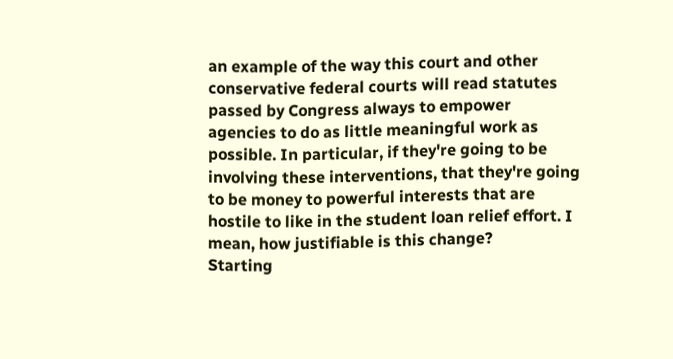an example of the way this court and other conservative federal courts will read statutes passed by Congress always to empower agencies to do as little meaningful work as possible. In particular, if they're going to be involving these interventions, that they're going to be money to powerful interests that are hostile to like in the student loan relief effort. I mean, how justifiable is this change?
Starting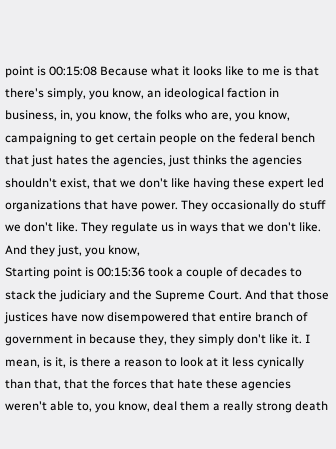point is 00:15:08 Because what it looks like to me is that there's simply, you know, an ideological faction in business, in, you know, the folks who are, you know, campaigning to get certain people on the federal bench that just hates the agencies, just thinks the agencies shouldn't exist, that we don't like having these expert led organizations that have power. They occasionally do stuff we don't like. They regulate us in ways that we don't like. And they just, you know,
Starting point is 00:15:36 took a couple of decades to stack the judiciary and the Supreme Court. And that those justices have now disempowered that entire branch of government in because they, they simply don't like it. I mean, is it, is there a reason to look at it less cynically than that, that the forces that hate these agencies weren't able to, you know, deal them a really strong death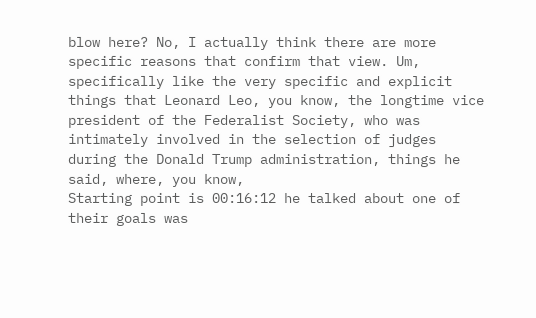blow here? No, I actually think there are more specific reasons that confirm that view. Um, specifically like the very specific and explicit things that Leonard Leo, you know, the longtime vice president of the Federalist Society, who was intimately involved in the selection of judges during the Donald Trump administration, things he said, where, you know,
Starting point is 00:16:12 he talked about one of their goals was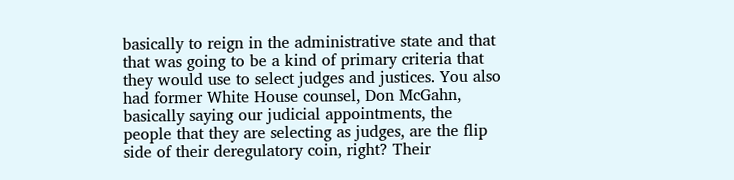basically to reign in the administrative state and that that was going to be a kind of primary criteria that they would use to select judges and justices. You also had former White House counsel, Don McGahn, basically saying our judicial appointments, the people that they are selecting as judges, are the flip side of their deregulatory coin, right? Their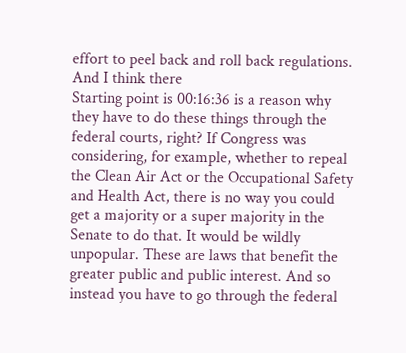effort to peel back and roll back regulations. And I think there
Starting point is 00:16:36 is a reason why they have to do these things through the federal courts, right? If Congress was considering, for example, whether to repeal the Clean Air Act or the Occupational Safety and Health Act, there is no way you could get a majority or a super majority in the Senate to do that. It would be wildly unpopular. These are laws that benefit the greater public and public interest. And so instead you have to go through the federal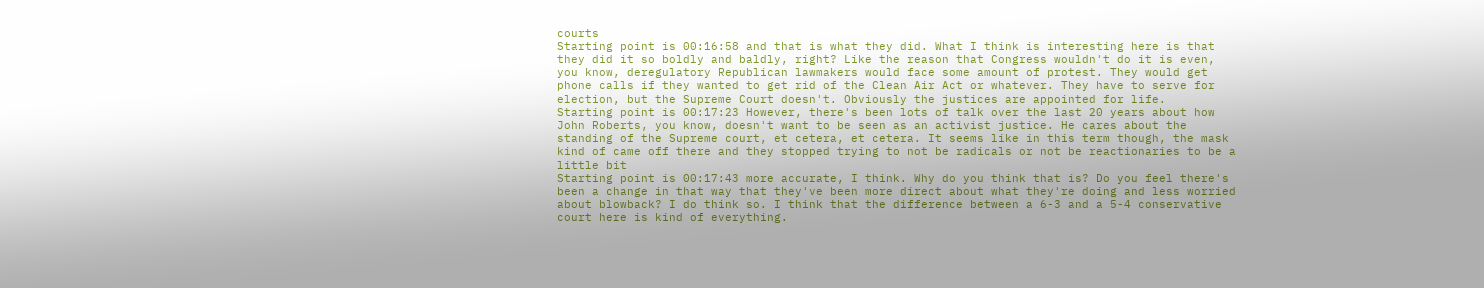courts
Starting point is 00:16:58 and that is what they did. What I think is interesting here is that they did it so boldly and baldly, right? Like the reason that Congress wouldn't do it is even, you know, deregulatory Republican lawmakers would face some amount of protest. They would get phone calls if they wanted to get rid of the Clean Air Act or whatever. They have to serve for election, but the Supreme Court doesn't. Obviously the justices are appointed for life.
Starting point is 00:17:23 However, there's been lots of talk over the last 20 years about how John Roberts, you know, doesn't want to be seen as an activist justice. He cares about the standing of the Supreme court, et cetera, et cetera. It seems like in this term though, the mask kind of came off there and they stopped trying to not be radicals or not be reactionaries to be a little bit
Starting point is 00:17:43 more accurate, I think. Why do you think that is? Do you feel there's been a change in that way that they've been more direct about what they're doing and less worried about blowback? I do think so. I think that the difference between a 6-3 and a 5-4 conservative court here is kind of everything.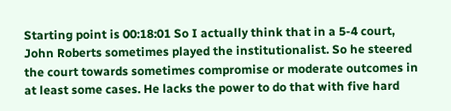Starting point is 00:18:01 So I actually think that in a 5-4 court, John Roberts sometimes played the institutionalist. So he steered the court towards sometimes compromise or moderate outcomes in at least some cases. He lacks the power to do that with five hard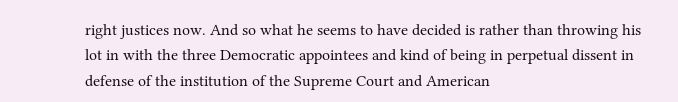right justices now. And so what he seems to have decided is rather than throwing his lot in with the three Democratic appointees and kind of being in perpetual dissent in defense of the institution of the Supreme Court and American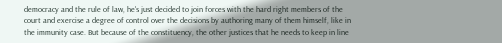democracy and the rule of law, he's just decided to join forces with the hard right members of the court and exercise a degree of control over the decisions by authoring many of them himself, like in the immunity case. But because of the constituency, the other justices that he needs to keep in line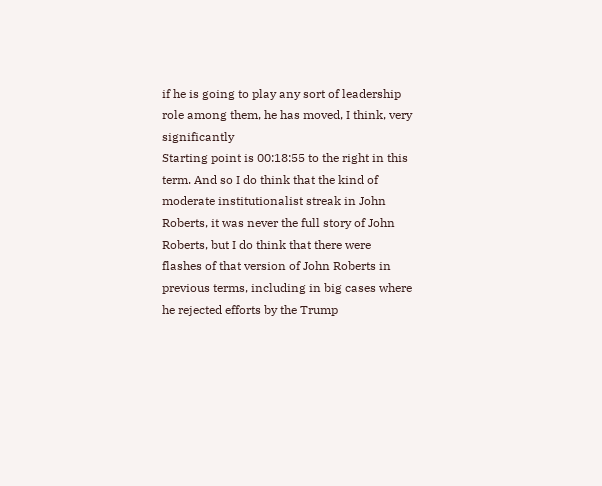if he is going to play any sort of leadership role among them, he has moved, I think, very significantly
Starting point is 00:18:55 to the right in this term. And so I do think that the kind of moderate institutionalist streak in John Roberts, it was never the full story of John Roberts, but I do think that there were flashes of that version of John Roberts in previous terms, including in big cases where he rejected efforts by the Trump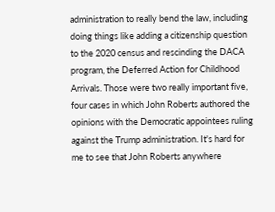administration to really bend the law, including doing things like adding a citizenship question to the 2020 census and rescinding the DACA program, the Deferred Action for Childhood Arrivals. Those were two really important five, four cases in which John Roberts authored the opinions with the Democratic appointees ruling against the Trump administration. It's hard for me to see that John Roberts anywhere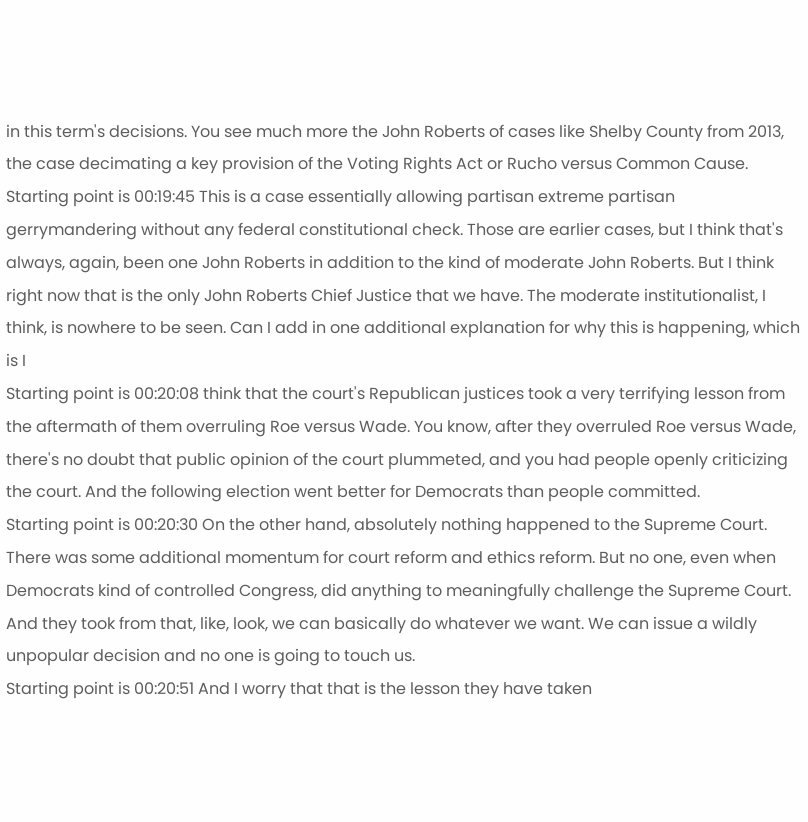in this term's decisions. You see much more the John Roberts of cases like Shelby County from 2013, the case decimating a key provision of the Voting Rights Act or Rucho versus Common Cause.
Starting point is 00:19:45 This is a case essentially allowing partisan extreme partisan gerrymandering without any federal constitutional check. Those are earlier cases, but I think that's always, again, been one John Roberts in addition to the kind of moderate John Roberts. But I think right now that is the only John Roberts Chief Justice that we have. The moderate institutionalist, I think, is nowhere to be seen. Can I add in one additional explanation for why this is happening, which is I
Starting point is 00:20:08 think that the court's Republican justices took a very terrifying lesson from the aftermath of them overruling Roe versus Wade. You know, after they overruled Roe versus Wade, there's no doubt that public opinion of the court plummeted, and you had people openly criticizing the court. And the following election went better for Democrats than people committed.
Starting point is 00:20:30 On the other hand, absolutely nothing happened to the Supreme Court. There was some additional momentum for court reform and ethics reform. But no one, even when Democrats kind of controlled Congress, did anything to meaningfully challenge the Supreme Court. And they took from that, like, look, we can basically do whatever we want. We can issue a wildly unpopular decision and no one is going to touch us.
Starting point is 00:20:51 And I worry that that is the lesson they have taken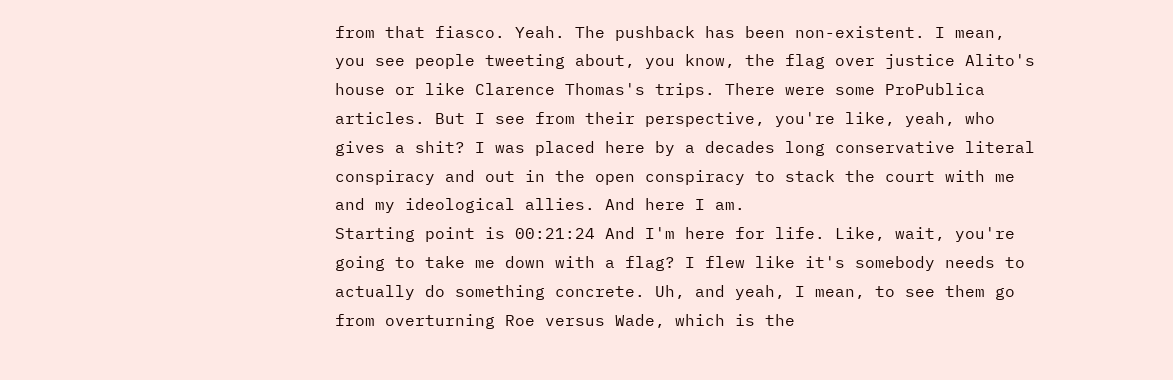from that fiasco. Yeah. The pushback has been non-existent. I mean, you see people tweeting about, you know, the flag over justice Alito's house or like Clarence Thomas's trips. There were some ProPublica articles. But I see from their perspective, you're like, yeah, who gives a shit? I was placed here by a decades long conservative literal conspiracy and out in the open conspiracy to stack the court with me and my ideological allies. And here I am.
Starting point is 00:21:24 And I'm here for life. Like, wait, you're going to take me down with a flag? I flew like it's somebody needs to actually do something concrete. Uh, and yeah, I mean, to see them go from overturning Roe versus Wade, which is the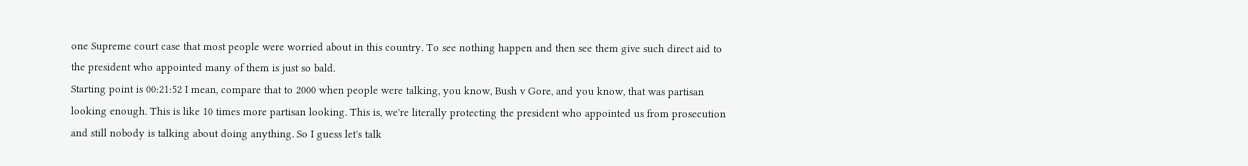one Supreme court case that most people were worried about in this country. To see nothing happen and then see them give such direct aid to the president who appointed many of them is just so bald.
Starting point is 00:21:52 I mean, compare that to 2000 when people were talking, you know, Bush v Gore, and you know, that was partisan looking enough. This is like 10 times more partisan looking. This is, we're literally protecting the president who appointed us from prosecution and still nobody is talking about doing anything. So I guess let's talk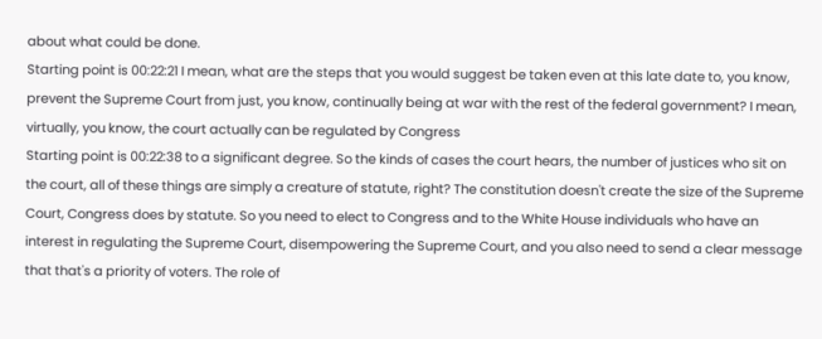about what could be done.
Starting point is 00:22:21 I mean, what are the steps that you would suggest be taken even at this late date to, you know, prevent the Supreme Court from just, you know, continually being at war with the rest of the federal government? I mean, virtually, you know, the court actually can be regulated by Congress
Starting point is 00:22:38 to a significant degree. So the kinds of cases the court hears, the number of justices who sit on the court, all of these things are simply a creature of statute, right? The constitution doesn't create the size of the Supreme Court, Congress does by statute. So you need to elect to Congress and to the White House individuals who have an interest in regulating the Supreme Court, disempowering the Supreme Court, and you also need to send a clear message that that's a priority of voters. The role of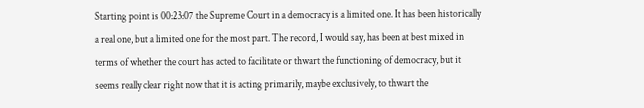Starting point is 00:23:07 the Supreme Court in a democracy is a limited one. It has been historically a real one, but a limited one for the most part. The record, I would say, has been at best mixed in terms of whether the court has acted to facilitate or thwart the functioning of democracy, but it seems really clear right now that it is acting primarily, maybe exclusively, to thwart the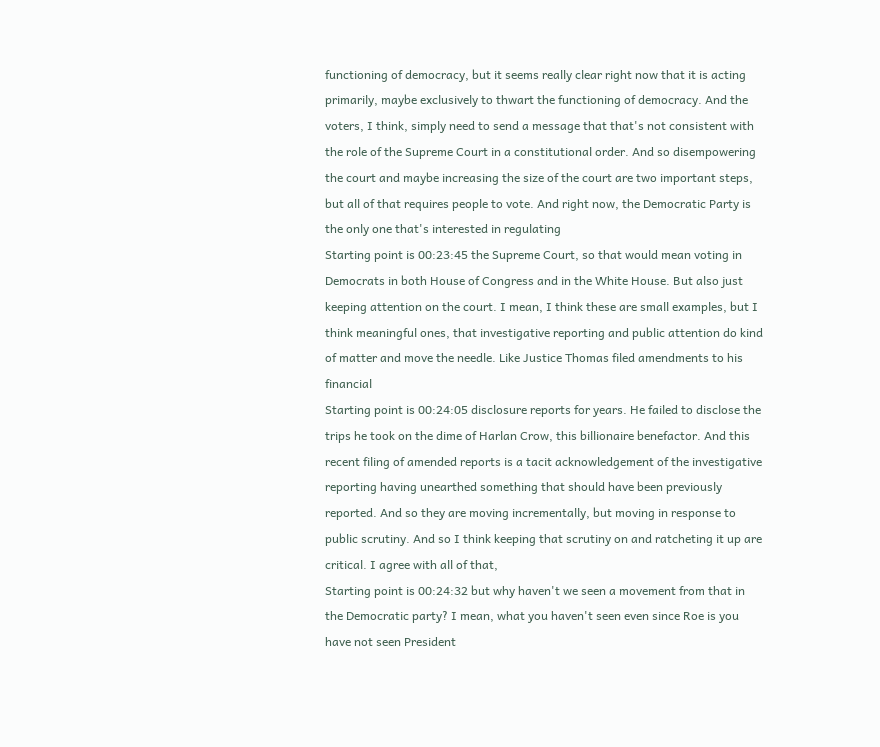functioning of democracy, but it seems really clear right now that it is acting primarily, maybe exclusively to thwart the functioning of democracy. And the voters, I think, simply need to send a message that that's not consistent with the role of the Supreme Court in a constitutional order. And so disempowering the court and maybe increasing the size of the court are two important steps, but all of that requires people to vote. And right now, the Democratic Party is the only one that's interested in regulating
Starting point is 00:23:45 the Supreme Court, so that would mean voting in Democrats in both House of Congress and in the White House. But also just keeping attention on the court. I mean, I think these are small examples, but I think meaningful ones, that investigative reporting and public attention do kind of matter and move the needle. Like Justice Thomas filed amendments to his financial
Starting point is 00:24:05 disclosure reports for years. He failed to disclose the trips he took on the dime of Harlan Crow, this billionaire benefactor. And this recent filing of amended reports is a tacit acknowledgement of the investigative reporting having unearthed something that should have been previously reported. And so they are moving incrementally, but moving in response to public scrutiny. And so I think keeping that scrutiny on and ratcheting it up are critical. I agree with all of that,
Starting point is 00:24:32 but why haven't we seen a movement from that in the Democratic party? I mean, what you haven't seen even since Roe is you have not seen President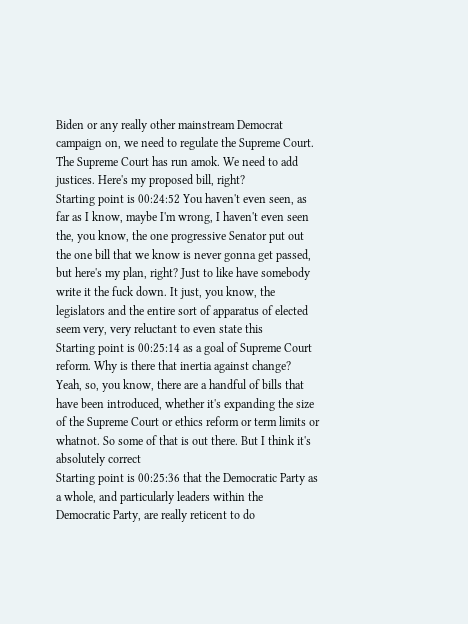Biden or any really other mainstream Democrat campaign on, we need to regulate the Supreme Court. The Supreme Court has run amok. We need to add justices. Here's my proposed bill, right?
Starting point is 00:24:52 You haven't even seen, as far as I know, maybe I'm wrong, I haven't even seen the, you know, the one progressive Senator put out the one bill that we know is never gonna get passed, but here's my plan, right? Just to like have somebody write it the fuck down. It just, you know, the legislators and the entire sort of apparatus of elected seem very, very reluctant to even state this
Starting point is 00:25:14 as a goal of Supreme Court reform. Why is there that inertia against change? Yeah, so, you know, there are a handful of bills that have been introduced, whether it's expanding the size of the Supreme Court or ethics reform or term limits or whatnot. So some of that is out there. But I think it's absolutely correct
Starting point is 00:25:36 that the Democratic Party as a whole, and particularly leaders within the Democratic Party, are really reticent to do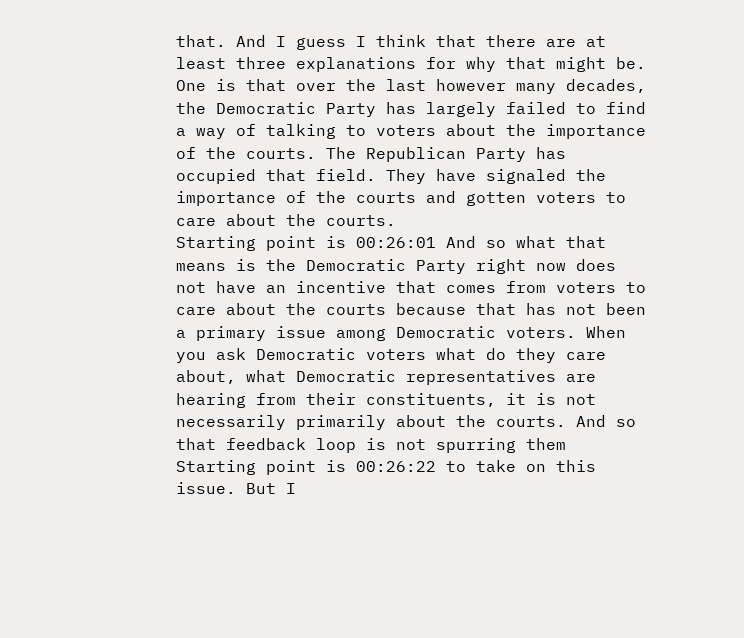that. And I guess I think that there are at least three explanations for why that might be. One is that over the last however many decades, the Democratic Party has largely failed to find a way of talking to voters about the importance of the courts. The Republican Party has occupied that field. They have signaled the importance of the courts and gotten voters to care about the courts.
Starting point is 00:26:01 And so what that means is the Democratic Party right now does not have an incentive that comes from voters to care about the courts because that has not been a primary issue among Democratic voters. When you ask Democratic voters what do they care about, what Democratic representatives are hearing from their constituents, it is not necessarily primarily about the courts. And so that feedback loop is not spurring them
Starting point is 00:26:22 to take on this issue. But I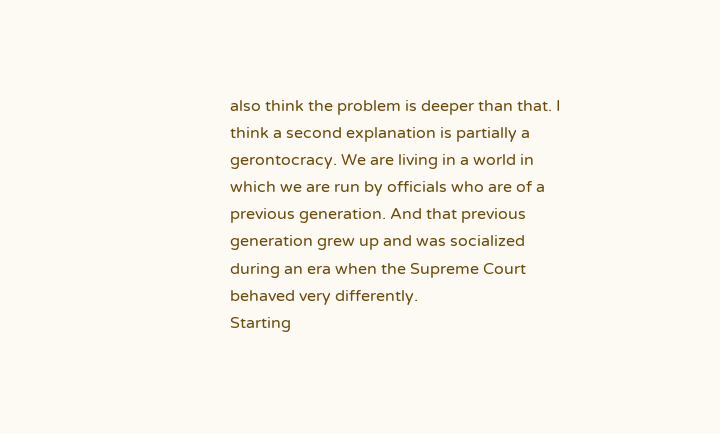also think the problem is deeper than that. I think a second explanation is partially a gerontocracy. We are living in a world in which we are run by officials who are of a previous generation. And that previous generation grew up and was socialized during an era when the Supreme Court behaved very differently.
Starting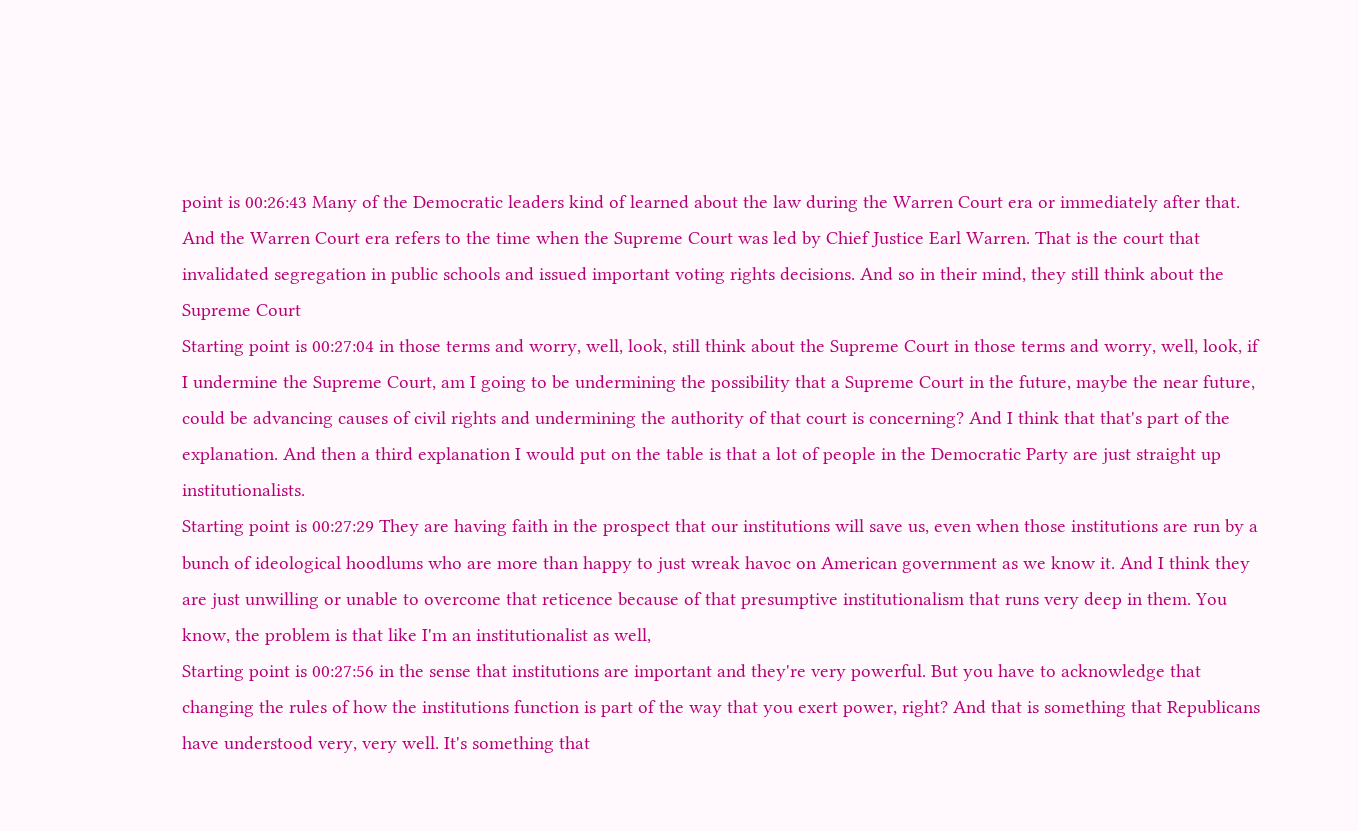point is 00:26:43 Many of the Democratic leaders kind of learned about the law during the Warren Court era or immediately after that. And the Warren Court era refers to the time when the Supreme Court was led by Chief Justice Earl Warren. That is the court that invalidated segregation in public schools and issued important voting rights decisions. And so in their mind, they still think about the Supreme Court
Starting point is 00:27:04 in those terms and worry, well, look, still think about the Supreme Court in those terms and worry, well, look, if I undermine the Supreme Court, am I going to be undermining the possibility that a Supreme Court in the future, maybe the near future, could be advancing causes of civil rights and undermining the authority of that court is concerning? And I think that that's part of the explanation. And then a third explanation I would put on the table is that a lot of people in the Democratic Party are just straight up institutionalists.
Starting point is 00:27:29 They are having faith in the prospect that our institutions will save us, even when those institutions are run by a bunch of ideological hoodlums who are more than happy to just wreak havoc on American government as we know it. And I think they are just unwilling or unable to overcome that reticence because of that presumptive institutionalism that runs very deep in them. You know, the problem is that like I'm an institutionalist as well,
Starting point is 00:27:56 in the sense that institutions are important and they're very powerful. But you have to acknowledge that changing the rules of how the institutions function is part of the way that you exert power, right? And that is something that Republicans have understood very, very well. It's something that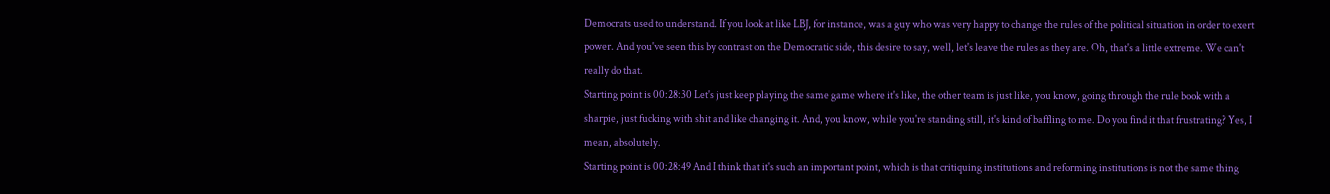Democrats used to understand. If you look at like LBJ, for instance, was a guy who was very happy to change the rules of the political situation in order to exert power. And you've seen this by contrast on the Democratic side, this desire to say, well, let's leave the rules as they are. Oh, that's a little extreme. We can't really do that.
Starting point is 00:28:30 Let's just keep playing the same game where it's like, the other team is just like, you know, going through the rule book with a sharpie, just fucking with shit and like changing it. And, you know, while you're standing still, it's kind of baffling to me. Do you find it that frustrating? Yes, I mean, absolutely.
Starting point is 00:28:49 And I think that it's such an important point, which is that critiquing institutions and reforming institutions is not the same thing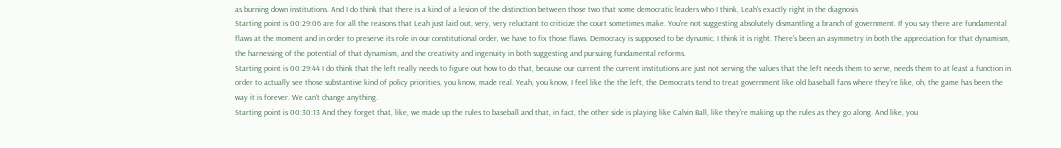as burning down institutions. And I do think that there is a kind of a lesion of the distinction between those two that some democratic leaders who I think, Leah's exactly right in the diagnosis
Starting point is 00:29:06 are for all the reasons that Leah just laid out, very, very reluctant to criticize the court sometimes make. You're not suggesting absolutely dismantling a branch of government. If you say there are fundamental flaws at the moment and in order to preserve its role in our constitutional order, we have to fix those flaws. Democracy is supposed to be dynamic. I think it is right. There's been an asymmetry in both the appreciation for that dynamism, the harnessing of the potential of that dynamism, and the creativity and ingenuity in both suggesting and pursuing fundamental reforms.
Starting point is 00:29:44 I do think that the left really needs to figure out how to do that, because our current the current institutions are just not serving the values that the left needs them to serve, needs them to at least a function in order to actually see those substantive kind of policy priorities, you know, made real. Yeah, you know, I feel like the the left, the Democrats tend to treat government like old baseball fans where they're like, oh, the game has been the way it is forever. We can't change anything.
Starting point is 00:30:13 And they forget that, like, we made up the rules to baseball and that, in fact, the other side is playing like Calvin Ball, like they're making up the rules as they go along. And like, you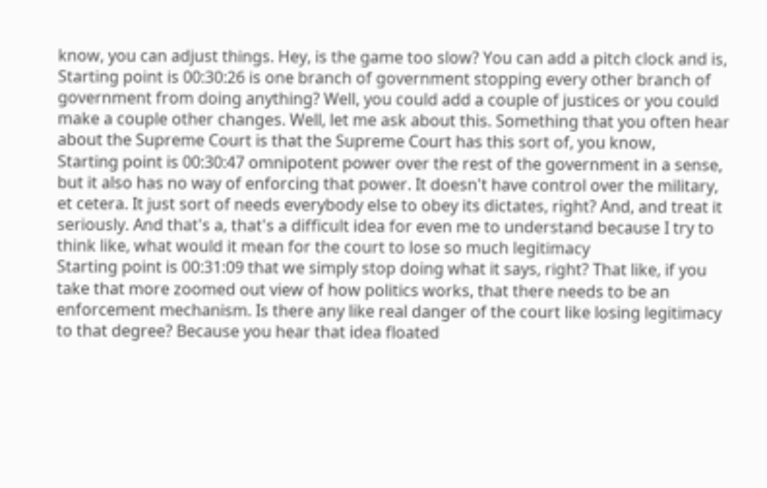know, you can adjust things. Hey, is the game too slow? You can add a pitch clock and is,
Starting point is 00:30:26 is one branch of government stopping every other branch of government from doing anything? Well, you could add a couple of justices or you could make a couple other changes. Well, let me ask about this. Something that you often hear about the Supreme Court is that the Supreme Court has this sort of, you know,
Starting point is 00:30:47 omnipotent power over the rest of the government in a sense, but it also has no way of enforcing that power. It doesn't have control over the military, et cetera. It just sort of needs everybody else to obey its dictates, right? And, and treat it seriously. And that's a, that's a difficult idea for even me to understand because I try to think like, what would it mean for the court to lose so much legitimacy
Starting point is 00:31:09 that we simply stop doing what it says, right? That like, if you take that more zoomed out view of how politics works, that there needs to be an enforcement mechanism. Is there any like real danger of the court like losing legitimacy to that degree? Because you hear that idea floated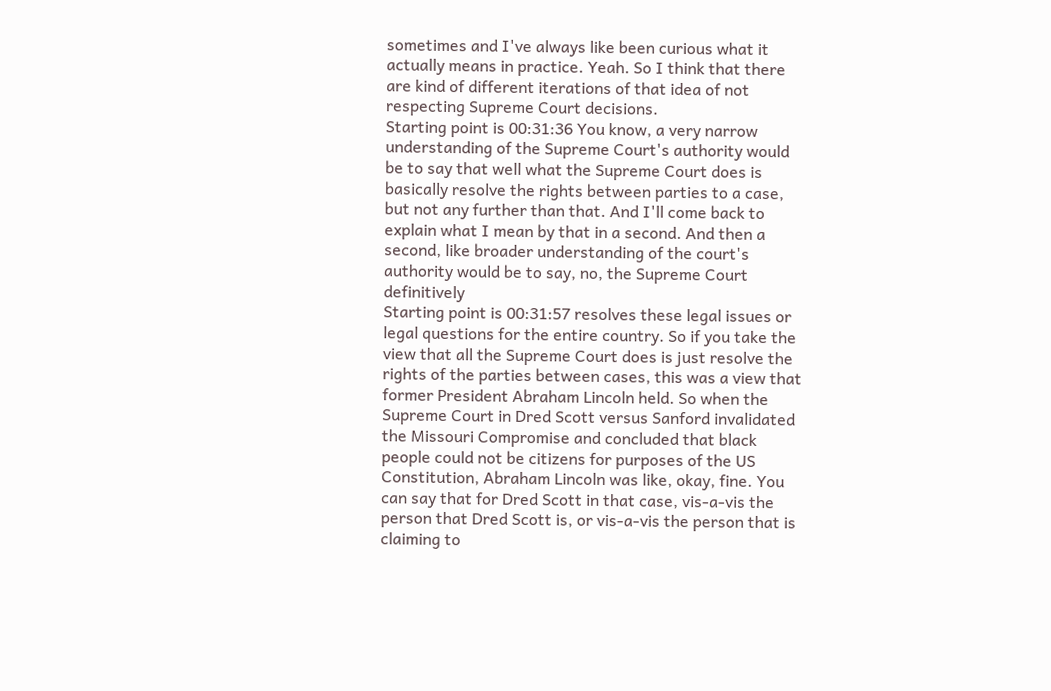sometimes and I've always like been curious what it actually means in practice. Yeah. So I think that there are kind of different iterations of that idea of not respecting Supreme Court decisions.
Starting point is 00:31:36 You know, a very narrow understanding of the Supreme Court's authority would be to say that well what the Supreme Court does is basically resolve the rights between parties to a case, but not any further than that. And I'll come back to explain what I mean by that in a second. And then a second, like broader understanding of the court's authority would be to say, no, the Supreme Court definitively
Starting point is 00:31:57 resolves these legal issues or legal questions for the entire country. So if you take the view that all the Supreme Court does is just resolve the rights of the parties between cases, this was a view that former President Abraham Lincoln held. So when the Supreme Court in Dred Scott versus Sanford invalidated the Missouri Compromise and concluded that black people could not be citizens for purposes of the US Constitution, Abraham Lincoln was like, okay, fine. You can say that for Dred Scott in that case, vis-a-vis the person that Dred Scott is, or vis-a-vis the person that is claiming to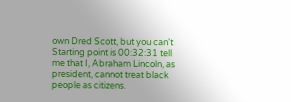own Dred Scott, but you can't
Starting point is 00:32:31 tell me that I, Abraham Lincoln, as president, cannot treat black people as citizens.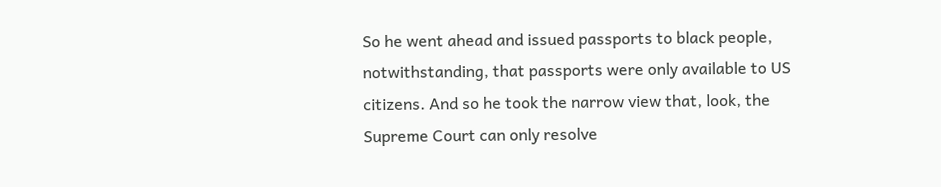So he went ahead and issued passports to black people, notwithstanding, that passports were only available to US citizens. And so he took the narrow view that, look, the Supreme Court can only resolve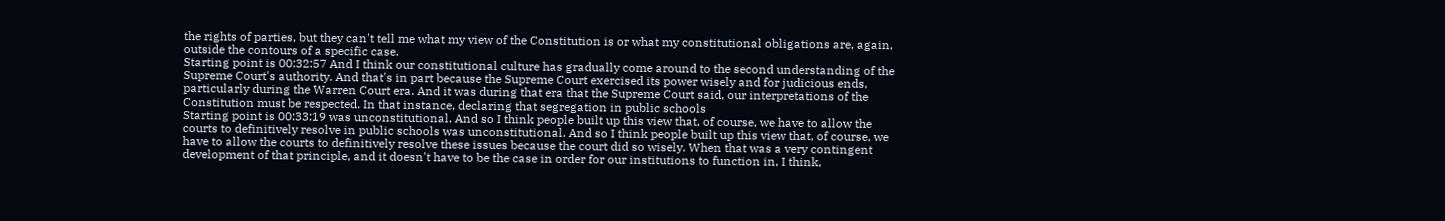the rights of parties, but they can't tell me what my view of the Constitution is or what my constitutional obligations are, again, outside the contours of a specific case.
Starting point is 00:32:57 And I think our constitutional culture has gradually come around to the second understanding of the Supreme Court's authority. And that's in part because the Supreme Court exercised its power wisely and for judicious ends, particularly during the Warren Court era. And it was during that era that the Supreme Court said, our interpretations of the Constitution must be respected. In that instance, declaring that segregation in public schools
Starting point is 00:33:19 was unconstitutional. And so I think people built up this view that, of course, we have to allow the courts to definitively resolve in public schools was unconstitutional. And so I think people built up this view that, of course, we have to allow the courts to definitively resolve these issues because the court did so wisely. When that was a very contingent development of that principle, and it doesn't have to be the case in order for our institutions to function in, I think,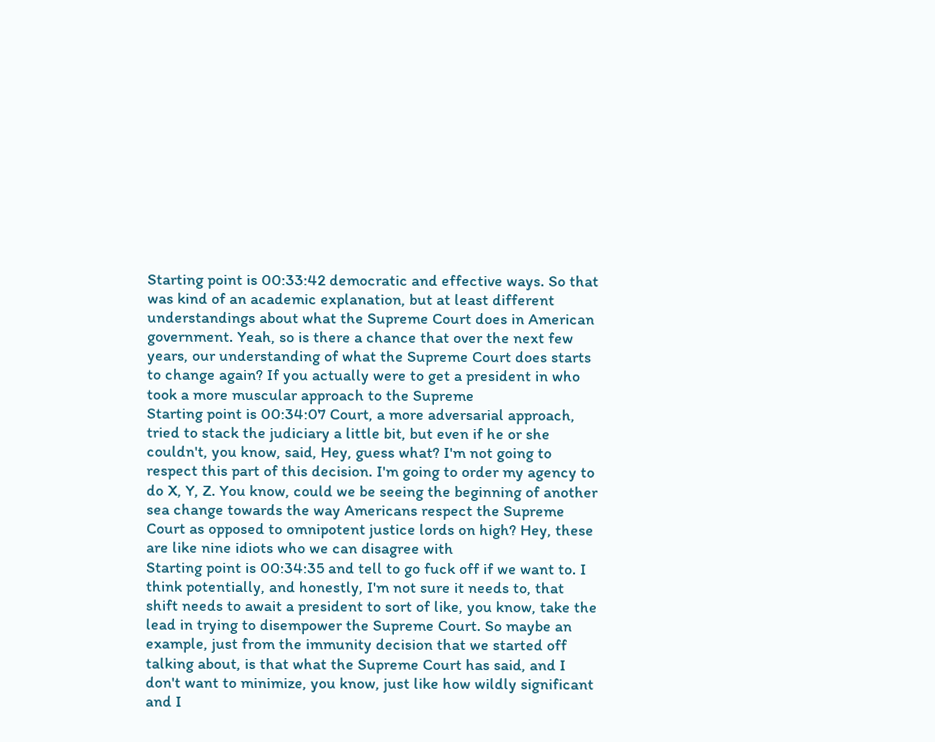Starting point is 00:33:42 democratic and effective ways. So that was kind of an academic explanation, but at least different understandings about what the Supreme Court does in American government. Yeah, so is there a chance that over the next few years, our understanding of what the Supreme Court does starts to change again? If you actually were to get a president in who took a more muscular approach to the Supreme
Starting point is 00:34:07 Court, a more adversarial approach, tried to stack the judiciary a little bit, but even if he or she couldn't, you know, said, Hey, guess what? I'm not going to respect this part of this decision. I'm going to order my agency to do X, Y, Z. You know, could we be seeing the beginning of another sea change towards the way Americans respect the Supreme Court as opposed to omnipotent justice lords on high? Hey, these are like nine idiots who we can disagree with
Starting point is 00:34:35 and tell to go fuck off if we want to. I think potentially, and honestly, I'm not sure it needs to, that shift needs to await a president to sort of like, you know, take the lead in trying to disempower the Supreme Court. So maybe an example, just from the immunity decision that we started off talking about, is that what the Supreme Court has said, and I don't want to minimize, you know, just like how wildly significant and I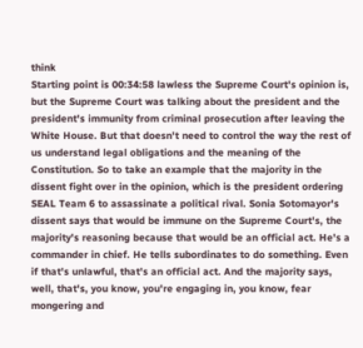think
Starting point is 00:34:58 lawless the Supreme Court's opinion is, but the Supreme Court was talking about the president and the president's immunity from criminal prosecution after leaving the White House. But that doesn't need to control the way the rest of us understand legal obligations and the meaning of the Constitution. So to take an example that the majority in the dissent fight over in the opinion, which is the president ordering SEAL Team 6 to assassinate a political rival. Sonia Sotomayor's dissent says that would be immune on the Supreme Court's, the majority's reasoning because that would be an official act. He's a commander in chief. He tells subordinates to do something. Even if that's unlawful, that's an official act. And the majority says, well, that's, you know, you're engaging in, you know, fear mongering and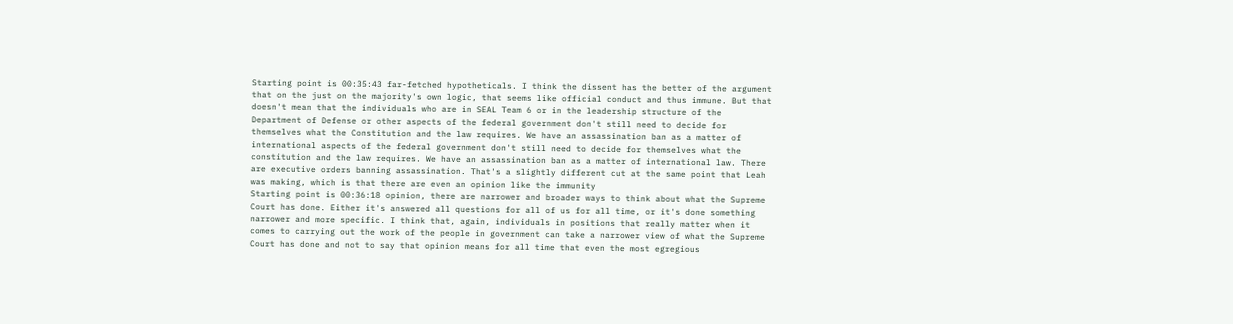Starting point is 00:35:43 far-fetched hypotheticals. I think the dissent has the better of the argument that on the just on the majority's own logic, that seems like official conduct and thus immune. But that doesn't mean that the individuals who are in SEAL Team 6 or in the leadership structure of the Department of Defense or other aspects of the federal government don't still need to decide for themselves what the Constitution and the law requires. We have an assassination ban as a matter of international aspects of the federal government don't still need to decide for themselves what the constitution and the law requires. We have an assassination ban as a matter of international law. There are executive orders banning assassination. That's a slightly different cut at the same point that Leah was making, which is that there are even an opinion like the immunity
Starting point is 00:36:18 opinion, there are narrower and broader ways to think about what the Supreme Court has done. Either it's answered all questions for all of us for all time, or it's done something narrower and more specific. I think that, again, individuals in positions that really matter when it comes to carrying out the work of the people in government can take a narrower view of what the Supreme Court has done and not to say that opinion means for all time that even the most egregious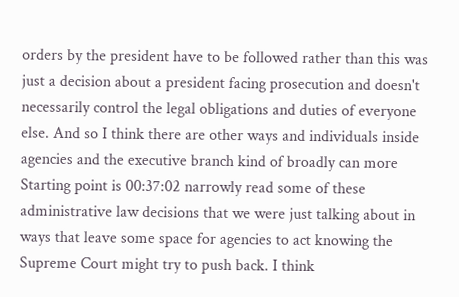orders by the president have to be followed rather than this was just a decision about a president facing prosecution and doesn't necessarily control the legal obligations and duties of everyone else. And so I think there are other ways and individuals inside agencies and the executive branch kind of broadly can more
Starting point is 00:37:02 narrowly read some of these administrative law decisions that we were just talking about in ways that leave some space for agencies to act knowing the Supreme Court might try to push back. I think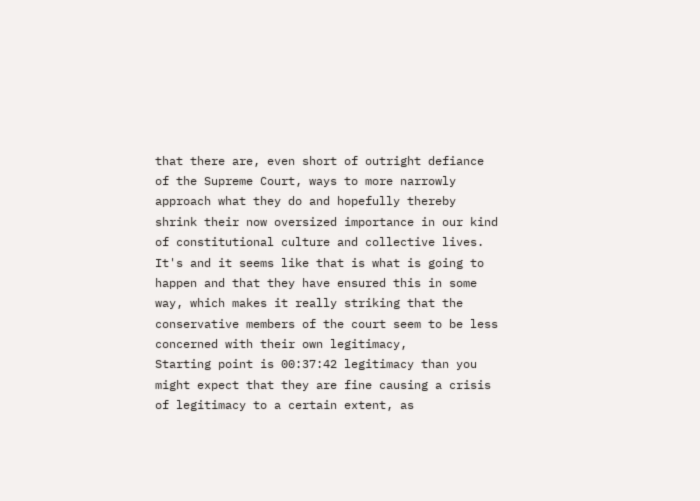that there are, even short of outright defiance of the Supreme Court, ways to more narrowly approach what they do and hopefully thereby shrink their now oversized importance in our kind of constitutional culture and collective lives. It's and it seems like that is what is going to happen and that they have ensured this in some way, which makes it really striking that the conservative members of the court seem to be less concerned with their own legitimacy,
Starting point is 00:37:42 legitimacy than you might expect that they are fine causing a crisis of legitimacy to a certain extent, as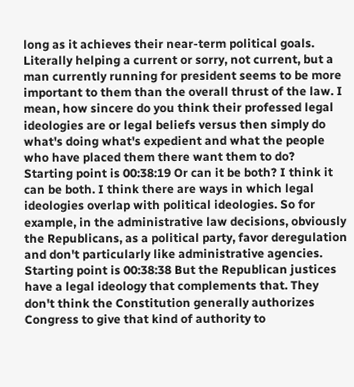long as it achieves their near-term political goals. Literally helping a current or sorry, not current, but a man currently running for president seems to be more important to them than the overall thrust of the law. I mean, how sincere do you think their professed legal ideologies are or legal beliefs versus then simply do what's doing what's expedient and what the people who have placed them there want them to do?
Starting point is 00:38:19 Or can it be both? I think it can be both. I think there are ways in which legal ideologies overlap with political ideologies. So for example, in the administrative law decisions, obviously the Republicans, as a political party, favor deregulation and don't particularly like administrative agencies.
Starting point is 00:38:38 But the Republican justices have a legal ideology that complements that. They don't think the Constitution generally authorizes Congress to give that kind of authority to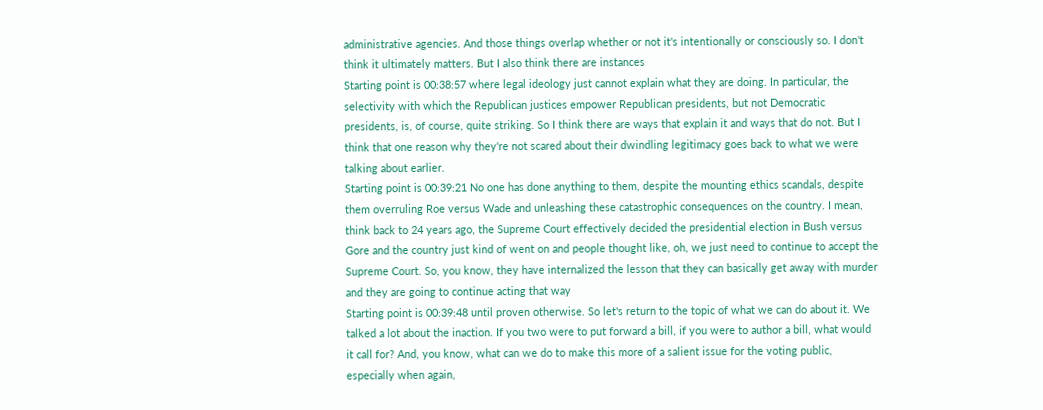administrative agencies. And those things overlap whether or not it's intentionally or consciously so. I don't think it ultimately matters. But I also think there are instances
Starting point is 00:38:57 where legal ideology just cannot explain what they are doing. In particular, the selectivity with which the Republican justices empower Republican presidents, but not Democratic presidents, is, of course, quite striking. So I think there are ways that explain it and ways that do not. But I think that one reason why they're not scared about their dwindling legitimacy goes back to what we were talking about earlier.
Starting point is 00:39:21 No one has done anything to them, despite the mounting ethics scandals, despite them overruling Roe versus Wade and unleashing these catastrophic consequences on the country. I mean, think back to 24 years ago, the Supreme Court effectively decided the presidential election in Bush versus Gore and the country just kind of went on and people thought like, oh, we just need to continue to accept the Supreme Court. So, you know, they have internalized the lesson that they can basically get away with murder and they are going to continue acting that way
Starting point is 00:39:48 until proven otherwise. So let's return to the topic of what we can do about it. We talked a lot about the inaction. If you two were to put forward a bill, if you were to author a bill, what would it call for? And, you know, what can we do to make this more of a salient issue for the voting public, especially when again,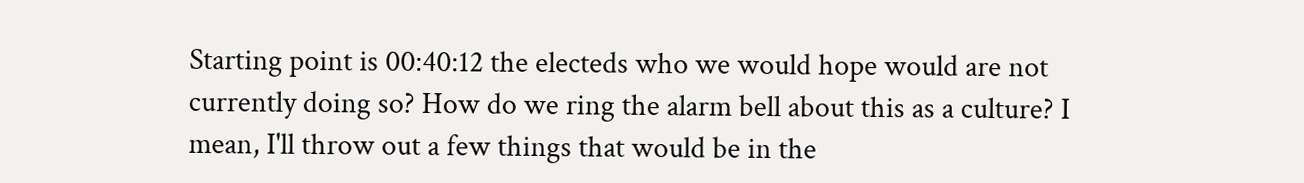Starting point is 00:40:12 the electeds who we would hope would are not currently doing so? How do we ring the alarm bell about this as a culture? I mean, I'll throw out a few things that would be in the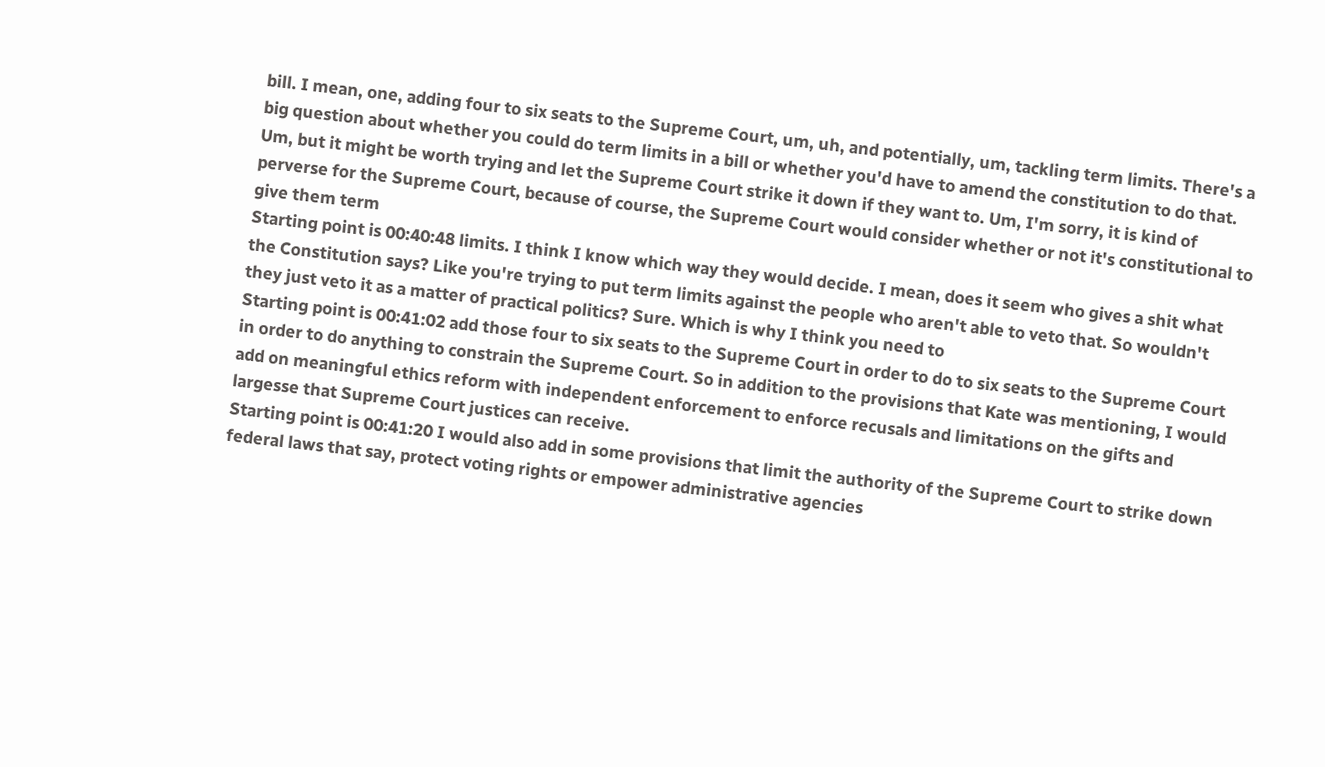bill. I mean, one, adding four to six seats to the Supreme Court, um, uh, and potentially, um, tackling term limits. There's a big question about whether you could do term limits in a bill or whether you'd have to amend the constitution to do that. Um, but it might be worth trying and let the Supreme Court strike it down if they want to. Um, I'm sorry, it is kind of perverse for the Supreme Court, because of course, the Supreme Court would consider whether or not it's constitutional to give them term
Starting point is 00:40:48 limits. I think I know which way they would decide. I mean, does it seem who gives a shit what the Constitution says? Like you're trying to put term limits against the people who aren't able to veto that. So wouldn't they just veto it as a matter of practical politics? Sure. Which is why I think you need to
Starting point is 00:41:02 add those four to six seats to the Supreme Court in order to do to six seats to the Supreme Court in order to do anything to constrain the Supreme Court. So in addition to the provisions that Kate was mentioning, I would add on meaningful ethics reform with independent enforcement to enforce recusals and limitations on the gifts and largesse that Supreme Court justices can receive.
Starting point is 00:41:20 I would also add in some provisions that limit the authority of the Supreme Court to strike down federal laws that say, protect voting rights or empower administrative agencies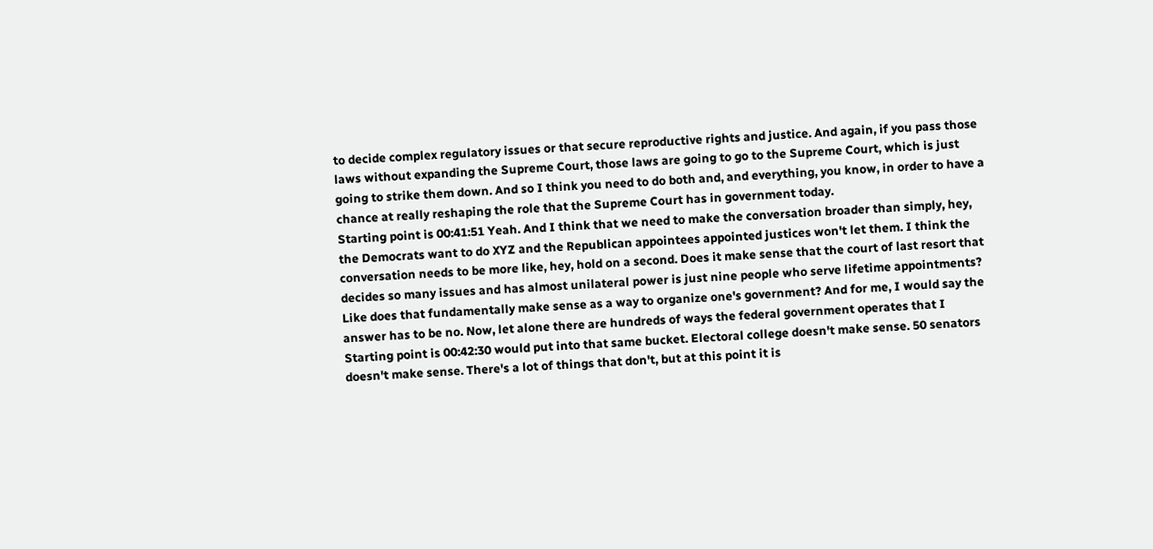to decide complex regulatory issues or that secure reproductive rights and justice. And again, if you pass those laws without expanding the Supreme Court, those laws are going to go to the Supreme Court, which is just going to strike them down. And so I think you need to do both and, and everything, you know, in order to have a chance at really reshaping the role that the Supreme Court has in government today.
Starting point is 00:41:51 Yeah. And I think that we need to make the conversation broader than simply, hey, the Democrats want to do XYZ and the Republican appointees appointed justices won't let them. I think the conversation needs to be more like, hey, hold on a second. Does it make sense that the court of last resort that decides so many issues and has almost unilateral power is just nine people who serve lifetime appointments? Like does that fundamentally make sense as a way to organize one's government? And for me, I would say the answer has to be no. Now, let alone there are hundreds of ways the federal government operates that I
Starting point is 00:42:30 would put into that same bucket. Electoral college doesn't make sense. 50 senators doesn't make sense. There's a lot of things that don't, but at this point it is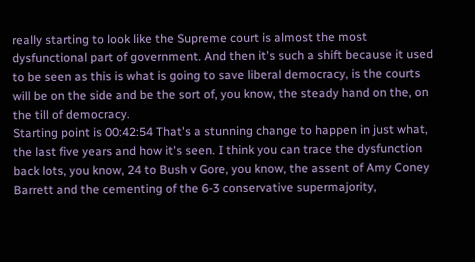really starting to look like the Supreme court is almost the most dysfunctional part of government. And then it's such a shift because it used to be seen as this is what is going to save liberal democracy, is the courts will be on the side and be the sort of, you know, the steady hand on the, on the till of democracy.
Starting point is 00:42:54 That's a stunning change to happen in just what, the last five years and how it's seen. I think you can trace the dysfunction back lots, you know, 24 to Bush v Gore, you know, the assent of Amy Coney Barrett and the cementing of the 6-3 conservative supermajority,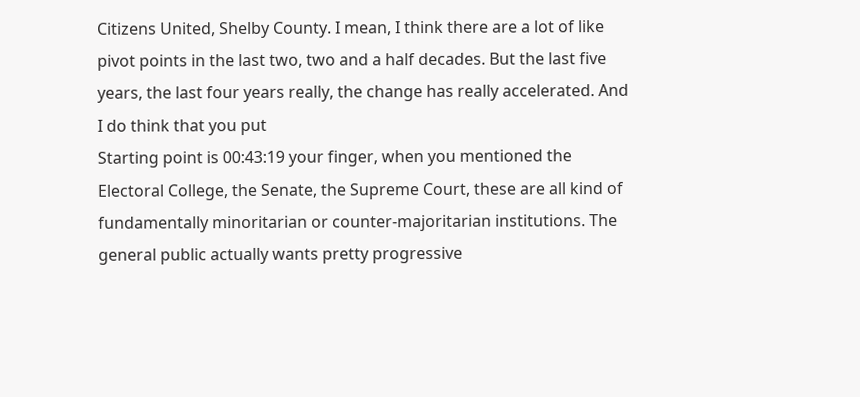Citizens United, Shelby County. I mean, I think there are a lot of like pivot points in the last two, two and a half decades. But the last five years, the last four years really, the change has really accelerated. And I do think that you put
Starting point is 00:43:19 your finger, when you mentioned the Electoral College, the Senate, the Supreme Court, these are all kind of fundamentally minoritarian or counter-majoritarian institutions. The general public actually wants pretty progressive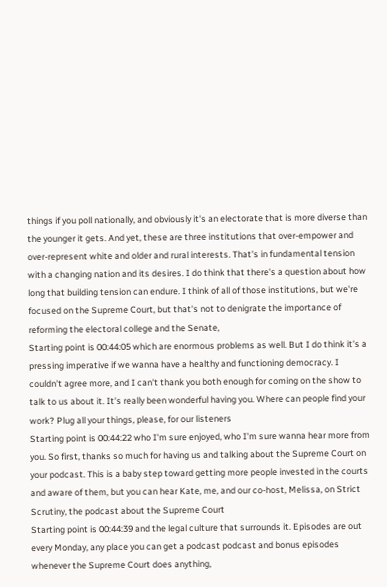things if you poll nationally, and obviously it's an electorate that is more diverse than the younger it gets. And yet, these are three institutions that over-empower and over-represent white and older and rural interests. That's in fundamental tension with a changing nation and its desires. I do think that there's a question about how long that building tension can endure. I think of all of those institutions, but we're focused on the Supreme Court, but that's not to denigrate the importance of reforming the electoral college and the Senate,
Starting point is 00:44:05 which are enormous problems as well. But I do think it's a pressing imperative if we wanna have a healthy and functioning democracy. I couldn't agree more, and I can't thank you both enough for coming on the show to talk to us about it. It's really been wonderful having you. Where can people find your work? Plug all your things, please, for our listeners
Starting point is 00:44:22 who I'm sure enjoyed, who I'm sure wanna hear more from you. So first, thanks so much for having us and talking about the Supreme Court on your podcast. This is a baby step toward getting more people invested in the courts and aware of them, but you can hear Kate, me, and our co-host, Melissa, on Strict Scrutiny, the podcast about the Supreme Court
Starting point is 00:44:39 and the legal culture that surrounds it. Episodes are out every Monday, any place you can get a podcast podcast and bonus episodes whenever the Supreme Court does anything,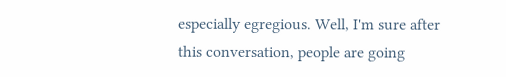especially egregious. Well, I'm sure after this conversation, people are going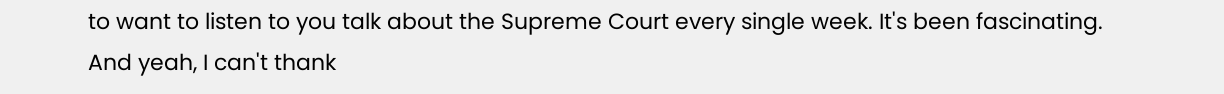to want to listen to you talk about the Supreme Court every single week. It's been fascinating. And yeah, I can't thank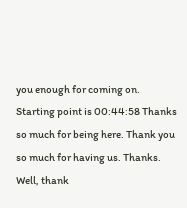you enough for coming on.
Starting point is 00:44:58 Thanks so much for being here. Thank you so much for having us. Thanks. Well, thank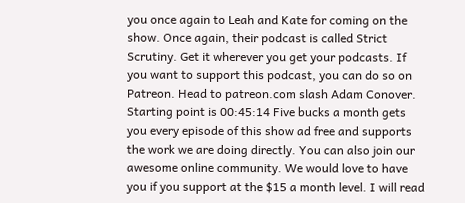you once again to Leah and Kate for coming on the show. Once again, their podcast is called Strict Scrutiny. Get it wherever you get your podcasts. If you want to support this podcast, you can do so on Patreon. Head to patreon.com slash Adam Conover.
Starting point is 00:45:14 Five bucks a month gets you every episode of this show ad free and supports the work we are doing directly. You can also join our awesome online community. We would love to have you if you support at the $15 a month level. I will read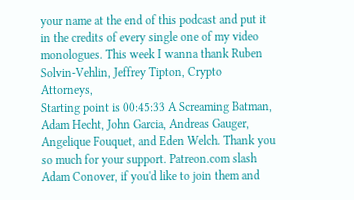your name at the end of this podcast and put it in the credits of every single one of my video monologues. This week I wanna thank Ruben Solvin-Vehlin, Jeffrey Tipton, Crypto Attorneys,
Starting point is 00:45:33 A Screaming Batman, Adam Hecht, John Garcia, Andreas Gauger, Angelique Fouquet, and Eden Welch. Thank you so much for your support. Patreon.com slash Adam Conover, if you'd like to join them and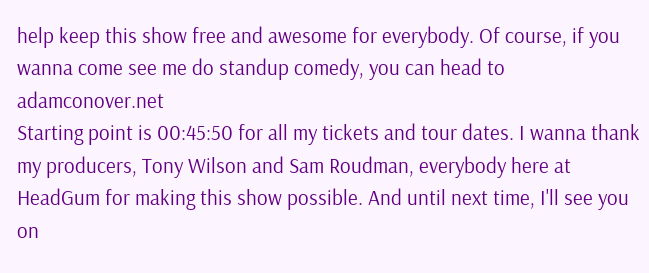help keep this show free and awesome for everybody. Of course, if you wanna come see me do standup comedy, you can head to adamconover.net
Starting point is 00:45:50 for all my tickets and tour dates. I wanna thank my producers, Tony Wilson and Sam Roudman, everybody here at HeadGum for making this show possible. And until next time, I'll see you on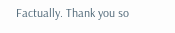Factually. Thank you so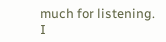much for listening. I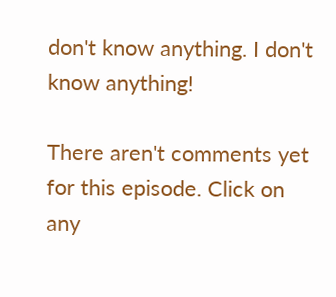don't know anything. I don't know anything!

There aren't comments yet for this episode. Click on any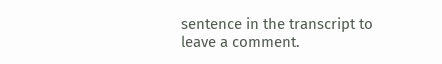sentence in the transcript to leave a comment.